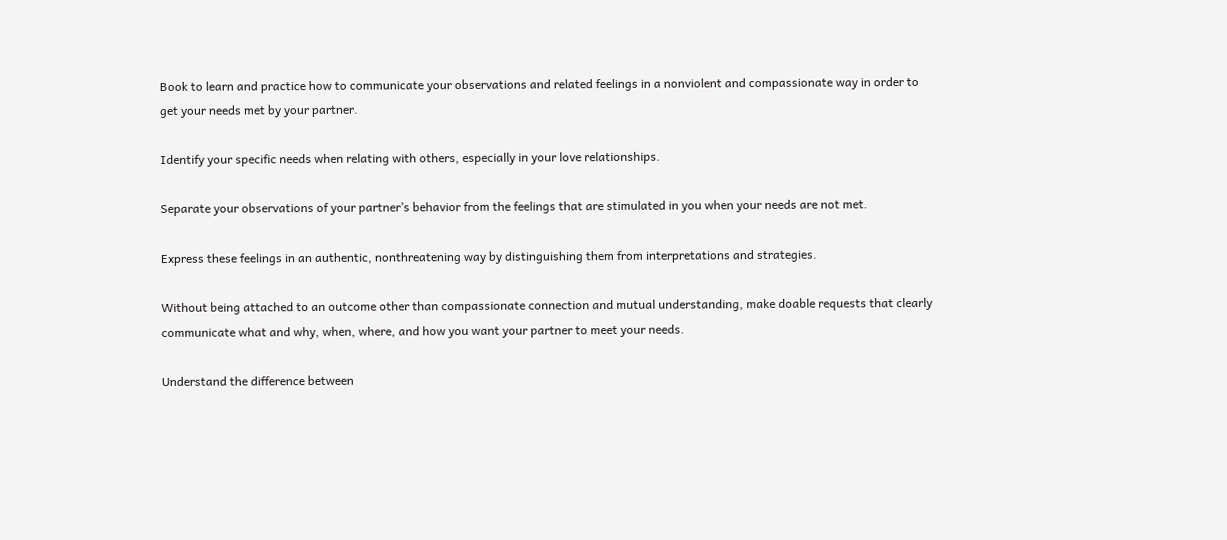Book to learn and practice how to communicate your observations and related feelings in a nonviolent and compassionate way in order to get your needs met by your partner.

Identify your specific needs when relating with others, especially in your love relationships.

Separate your observations of your partner’s behavior from the feelings that are stimulated in you when your needs are not met.

Express these feelings in an authentic, nonthreatening way by distinguishing them from interpretations and strategies.

Without being attached to an outcome other than compassionate connection and mutual understanding, make doable requests that clearly communicate what and why, when, where, and how you want your partner to meet your needs.

Understand the difference between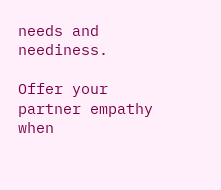needs and neediness.

Offer your partner empathy when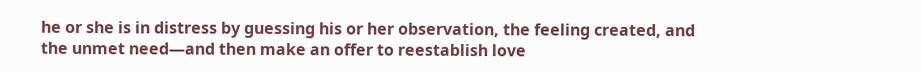he or she is in distress by guessing his or her observation, the feeling created, and the unmet need—and then make an offer to reestablish love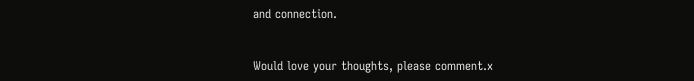and connection.


Would love your thoughts, please comment.x